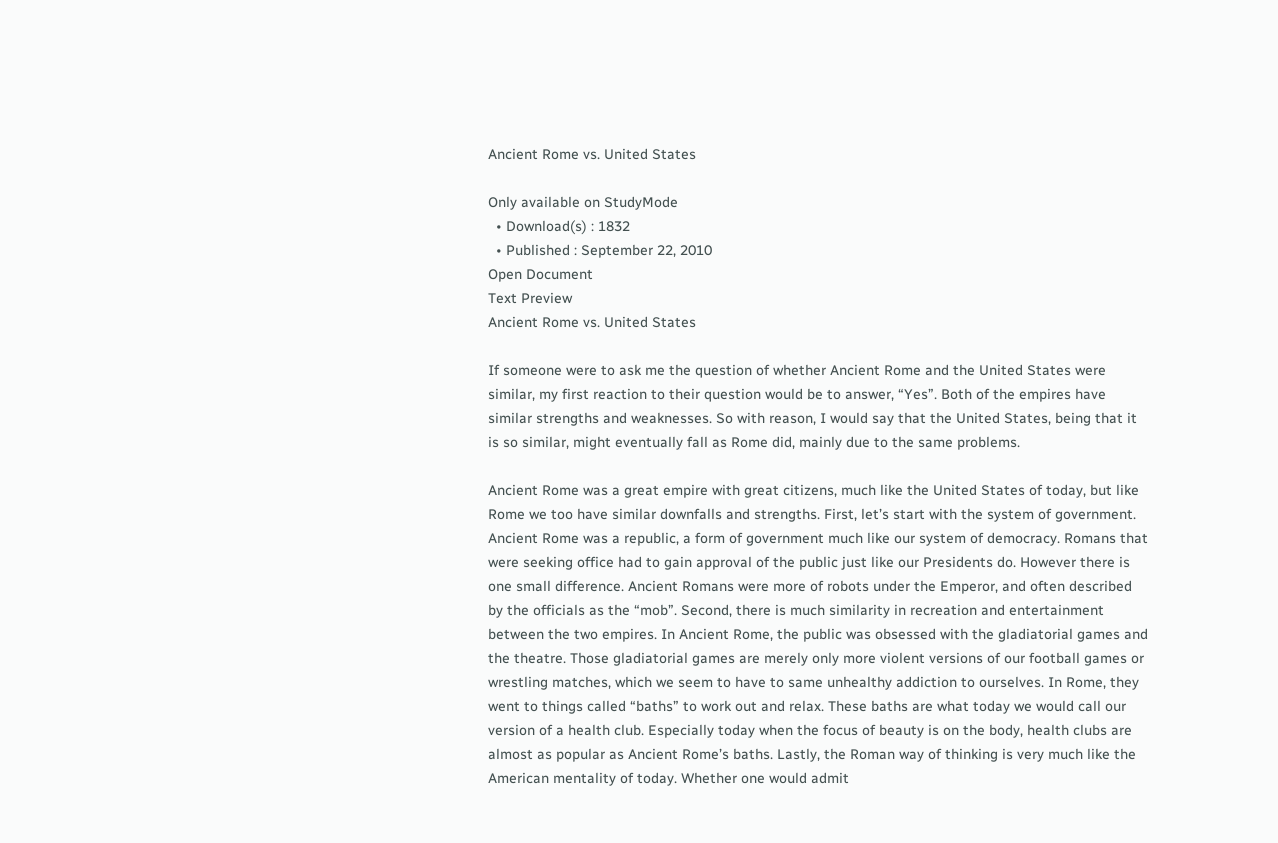Ancient Rome vs. United States

Only available on StudyMode
  • Download(s) : 1832
  • Published : September 22, 2010
Open Document
Text Preview
Ancient Rome vs. United States

If someone were to ask me the question of whether Ancient Rome and the United States were similar, my first reaction to their question would be to answer, “Yes”. Both of the empires have similar strengths and weaknesses. So with reason, I would say that the United States, being that it is so similar, might eventually fall as Rome did, mainly due to the same problems.

Ancient Rome was a great empire with great citizens, much like the United States of today, but like Rome we too have similar downfalls and strengths. First, let’s start with the system of government. Ancient Rome was a republic, a form of government much like our system of democracy. Romans that were seeking office had to gain approval of the public just like our Presidents do. However there is one small difference. Ancient Romans were more of robots under the Emperor, and often described by the officials as the “mob”. Second, there is much similarity in recreation and entertainment between the two empires. In Ancient Rome, the public was obsessed with the gladiatorial games and the theatre. Those gladiatorial games are merely only more violent versions of our football games or wrestling matches, which we seem to have to same unhealthy addiction to ourselves. In Rome, they went to things called “baths” to work out and relax. These baths are what today we would call our version of a health club. Especially today when the focus of beauty is on the body, health clubs are almost as popular as Ancient Rome’s baths. Lastly, the Roman way of thinking is very much like the American mentality of today. Whether one would admit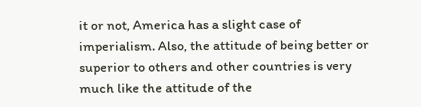it or not, America has a slight case of imperialism. Also, the attitude of being better or superior to others and other countries is very much like the attitude of the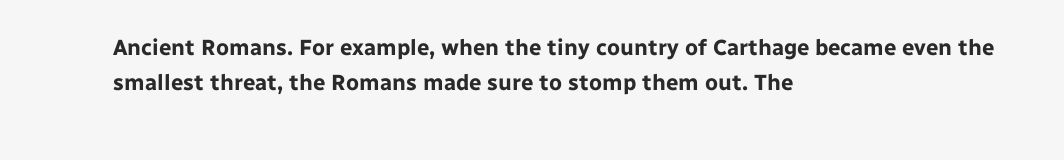Ancient Romans. For example, when the tiny country of Carthage became even the smallest threat, the Romans made sure to stomp them out. The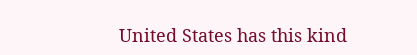United States has this kind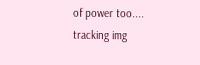of power too....
tracking img